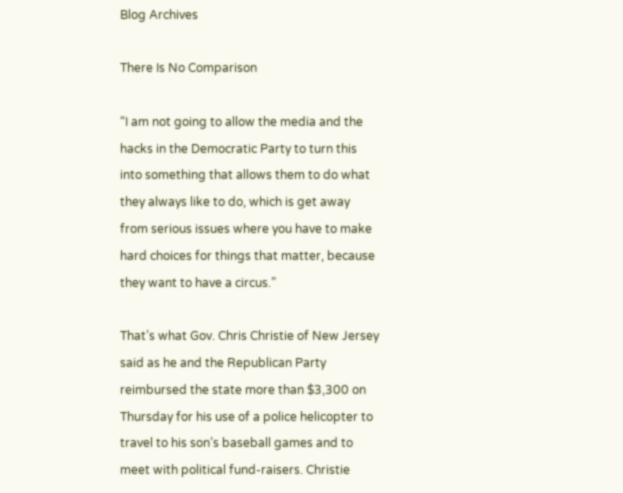Blog Archives

There Is No Comparison

“I am not going to allow the media and the hacks in the Democratic Party to turn this into something that allows them to do what they always like to do, which is get away from serious issues where you have to make hard choices for things that matter, because they want to have a circus.”

That’s what Gov. Chris Christie of New Jersey said as he and the Republican Party reimbursed the state more than $3,300 on Thursday for his use of a police helicopter to travel to his son’s baseball games and to meet with political fund-raisers. Christie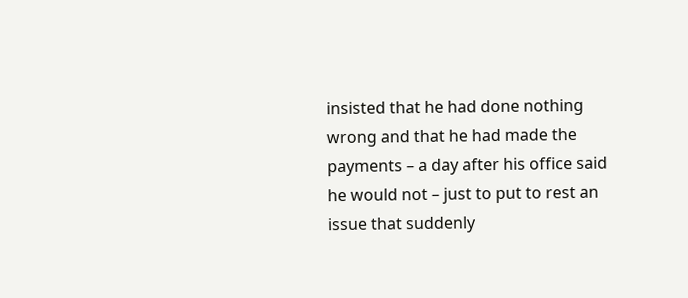insisted that he had done nothing wrong and that he had made the payments – a day after his office said he would not – just to put to rest an issue that suddenly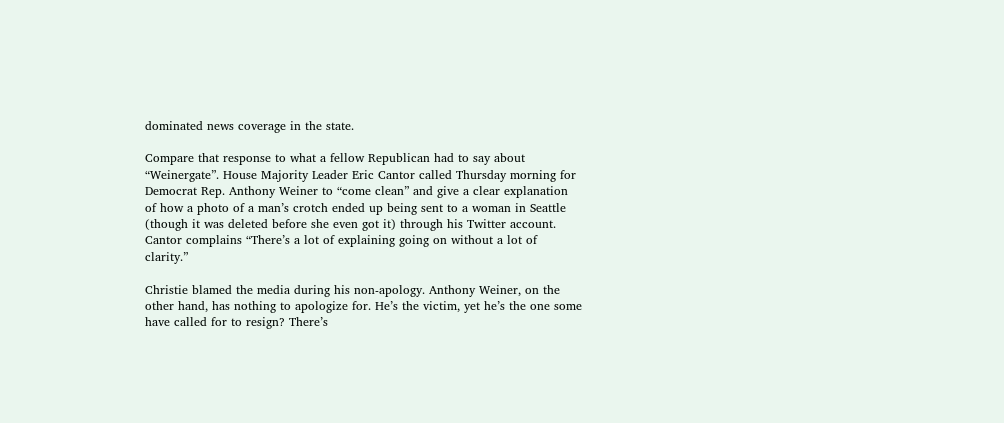dominated news coverage in the state.

Compare that response to what a fellow Republican had to say about “Weinergate”. House Majority Leader Eric Cantor called Thursday morning for Democrat Rep. Anthony Weiner to “come clean” and give a clear explanation of how a photo of a man’s crotch ended up being sent to a woman in Seattle (though it was deleted before she even got it) through his Twitter account. Cantor complains “There’s a lot of explaining going on without a lot of clarity.”

Christie blamed the media during his non-apology. Anthony Weiner, on the other hand, has nothing to apologize for. He’s the victim, yet he’s the one some have called for to resign? There’s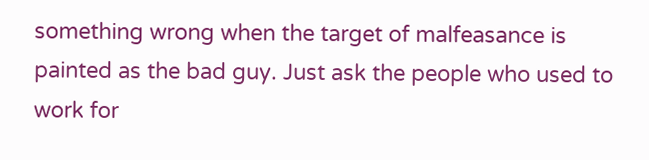something wrong when the target of malfeasance is painted as the bad guy. Just ask the people who used to work for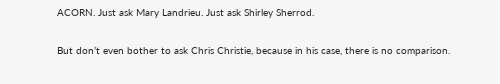ACORN. Just ask Mary Landrieu. Just ask Shirley Sherrod.

But don’t even bother to ask Chris Christie, because in his case, there is no comparison.